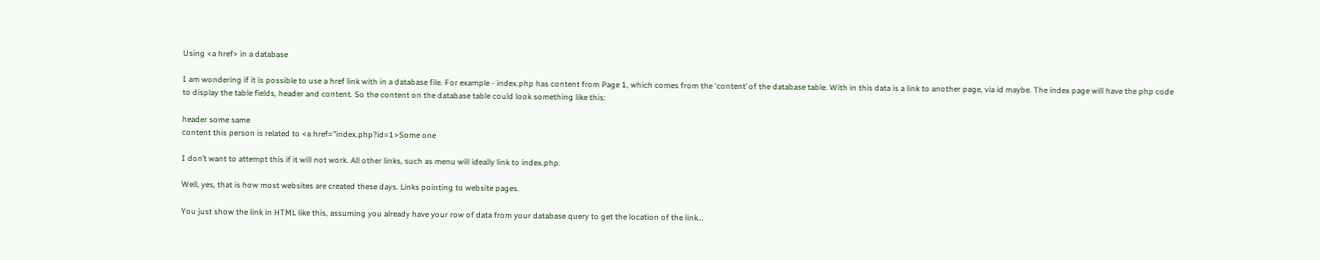Using <a href> in a database

I am wondering if it is possible to use a href link with in a database file. For example - index.php has content from Page 1, which comes from the ‘content’ of the database table. With in this data is a link to another page, via id maybe. The index page will have the php code to display the table fields, header and content. So the content on the database table could look something like this:

header some same
content this person is related to <a href="index.php?id=1>Some one

I don’t want to attempt this if it will not work. All other links, such as menu will ideally link to index.php.

Well, yes, that is how most websites are created these days. Links pointing to website pages.

You just show the link in HTML like this, assuming you already have your row of data from your database query to get the location of the link…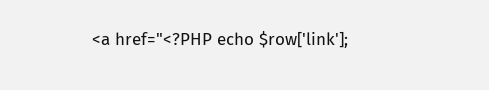<a href="<?PHP echo $row['link'];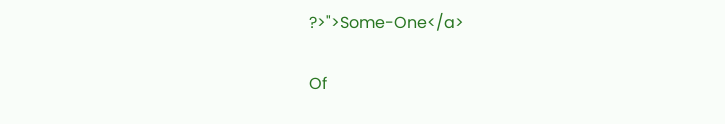?>">Some-One</a>

Of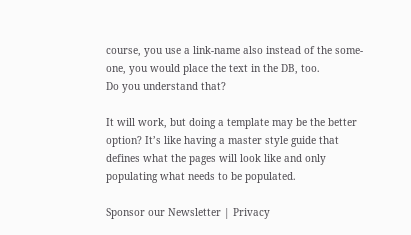course, you use a link-name also instead of the some-one, you would place the text in the DB, too.
Do you understand that?

It will work, but doing a template may be the better option? It’s like having a master style guide that defines what the pages will look like and only populating what needs to be populated.

Sponsor our Newsletter | Privacy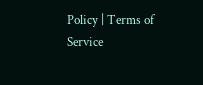Policy | Terms of Service